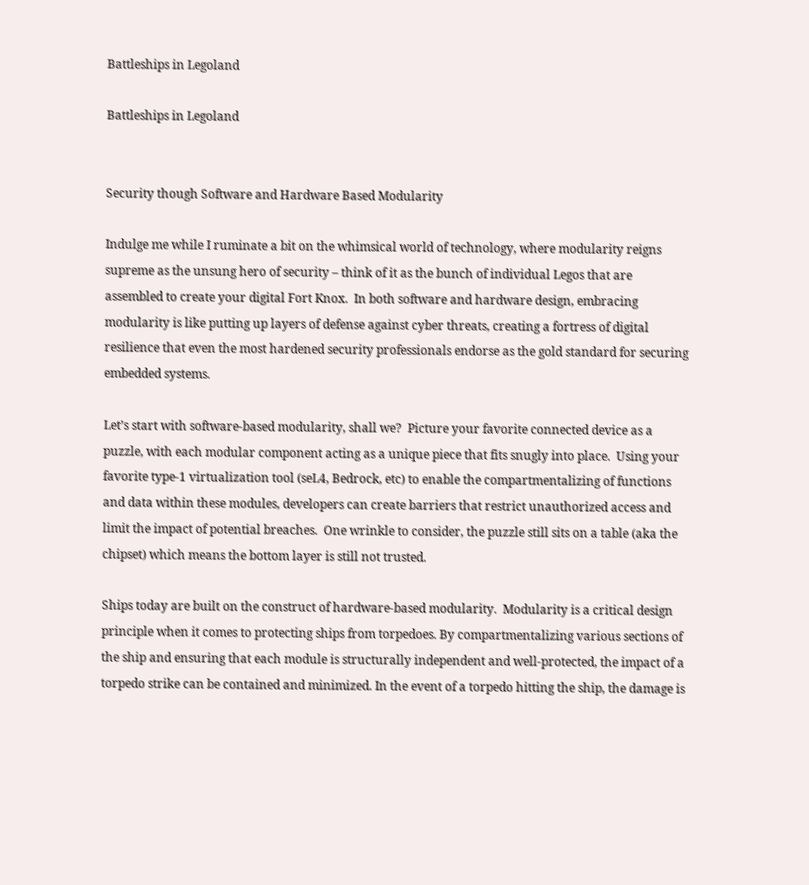Battleships in Legoland

Battleships in Legoland


Security though Software and Hardware Based Modularity

Indulge me while I ruminate a bit on the whimsical world of technology, where modularity reigns supreme as the unsung hero of security – think of it as the bunch of individual Legos that are assembled to create your digital Fort Knox.  In both software and hardware design, embracing modularity is like putting up layers of defense against cyber threats, creating a fortress of digital resilience that even the most hardened security professionals endorse as the gold standard for securing embedded systems.

Let’s start with software-based modularity, shall we?  Picture your favorite connected device as a puzzle, with each modular component acting as a unique piece that fits snugly into place.  Using your favorite type-1 virtualization tool (seL4, Bedrock, etc) to enable the compartmentalizing of functions and data within these modules, developers can create barriers that restrict unauthorized access and limit the impact of potential breaches.  One wrinkle to consider, the puzzle still sits on a table (aka the chipset) which means the bottom layer is still not trusted.

Ships today are built on the construct of hardware-based modularity.  Modularity is a critical design principle when it comes to protecting ships from torpedoes. By compartmentalizing various sections of the ship and ensuring that each module is structurally independent and well-protected, the impact of a torpedo strike can be contained and minimized. In the event of a torpedo hitting the ship, the damage is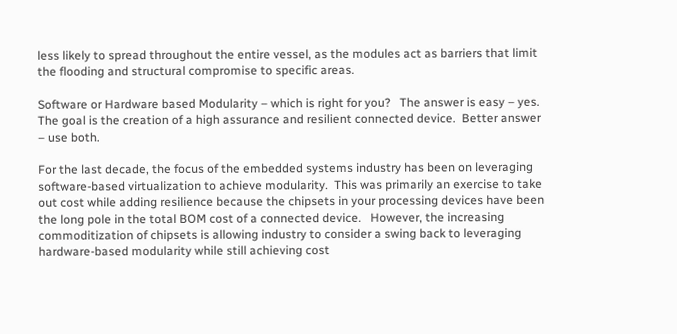less likely to spread throughout the entire vessel, as the modules act as barriers that limit the flooding and structural compromise to specific areas.

Software or Hardware based Modularity – which is right for you?   The answer is easy – yes.  The goal is the creation of a high assurance and resilient connected device.  Better answer – use both.

For the last decade, the focus of the embedded systems industry has been on leveraging software-based virtualization to achieve modularity.  This was primarily an exercise to take out cost while adding resilience because the chipsets in your processing devices have been the long pole in the total BOM cost of a connected device.   However, the increasing commoditization of chipsets is allowing industry to consider a swing back to leveraging hardware-based modularity while still achieving cost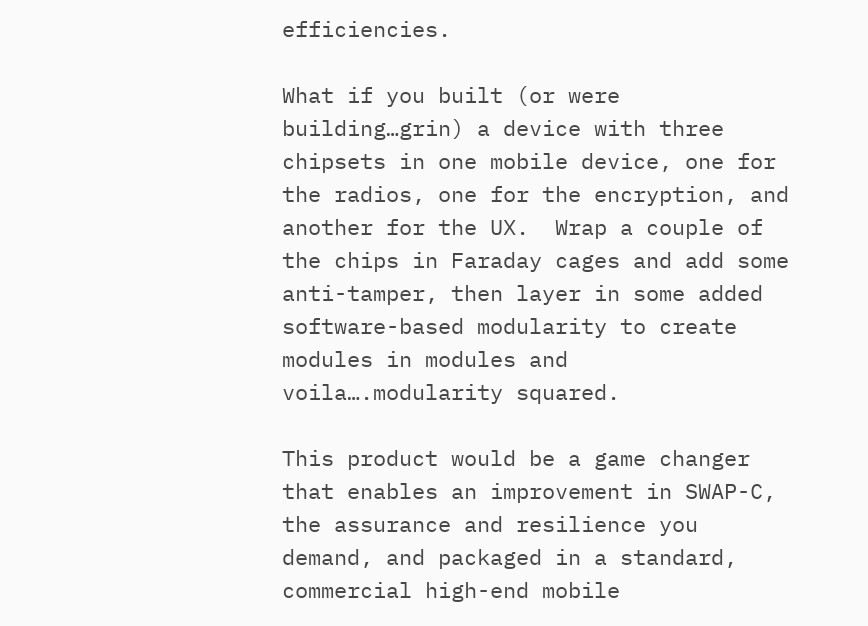efficiencies.

What if you built (or were building…grin) a device with three chipsets in one mobile device, one for the radios, one for the encryption, and another for the UX.  Wrap a couple of the chips in Faraday cages and add some anti-tamper, then layer in some added software-based modularity to create modules in modules and voila….modularity squared.

This product would be a game changer that enables an improvement in SWAP-C, the assurance and resilience you demand, and packaged in a standard, commercial high-end mobile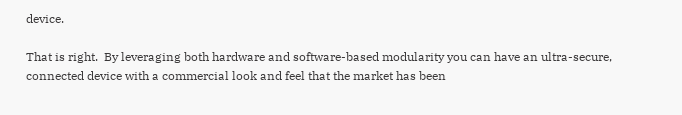device.

That is right.  By leveraging both hardware and software-based modularity you can have an ultra-secure, connected device with a commercial look and feel that the market has been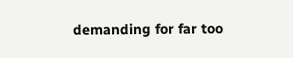demanding for far too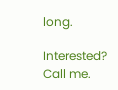long.

Interested?   Call me.